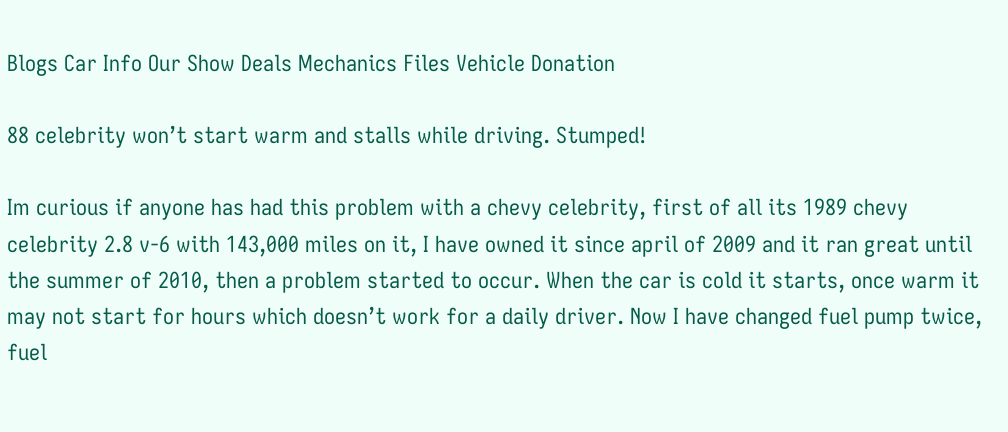Blogs Car Info Our Show Deals Mechanics Files Vehicle Donation

88 celebrity won’t start warm and stalls while driving. Stumped!

Im curious if anyone has had this problem with a chevy celebrity, first of all its 1989 chevy celebrity 2.8 v-6 with 143,000 miles on it, I have owned it since april of 2009 and it ran great until the summer of 2010, then a problem started to occur. When the car is cold it starts, once warm it may not start for hours which doesn’t work for a daily driver. Now I have changed fuel pump twice, fuel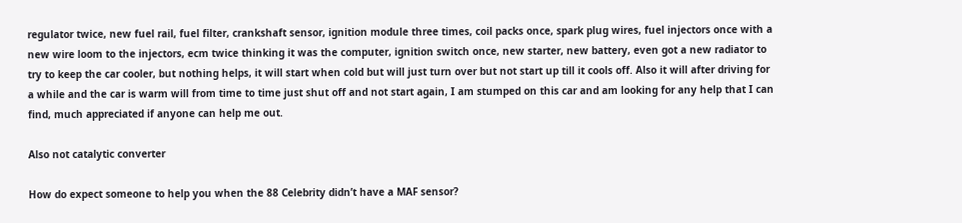regulator twice, new fuel rail, fuel filter, crankshaft sensor, ignition module three times, coil packs once, spark plug wires, fuel injectors once with a new wire loom to the injectors, ecm twice thinking it was the computer, ignition switch once, new starter, new battery, even got a new radiator to try to keep the car cooler, but nothing helps, it will start when cold but will just turn over but not start up till it cools off. Also it will after driving for a while and the car is warm will from time to time just shut off and not start again, I am stumped on this car and am looking for any help that I can find, much appreciated if anyone can help me out.

Also not catalytic converter

How do expect someone to help you when the 88 Celebrity didn’t have a MAF sensor?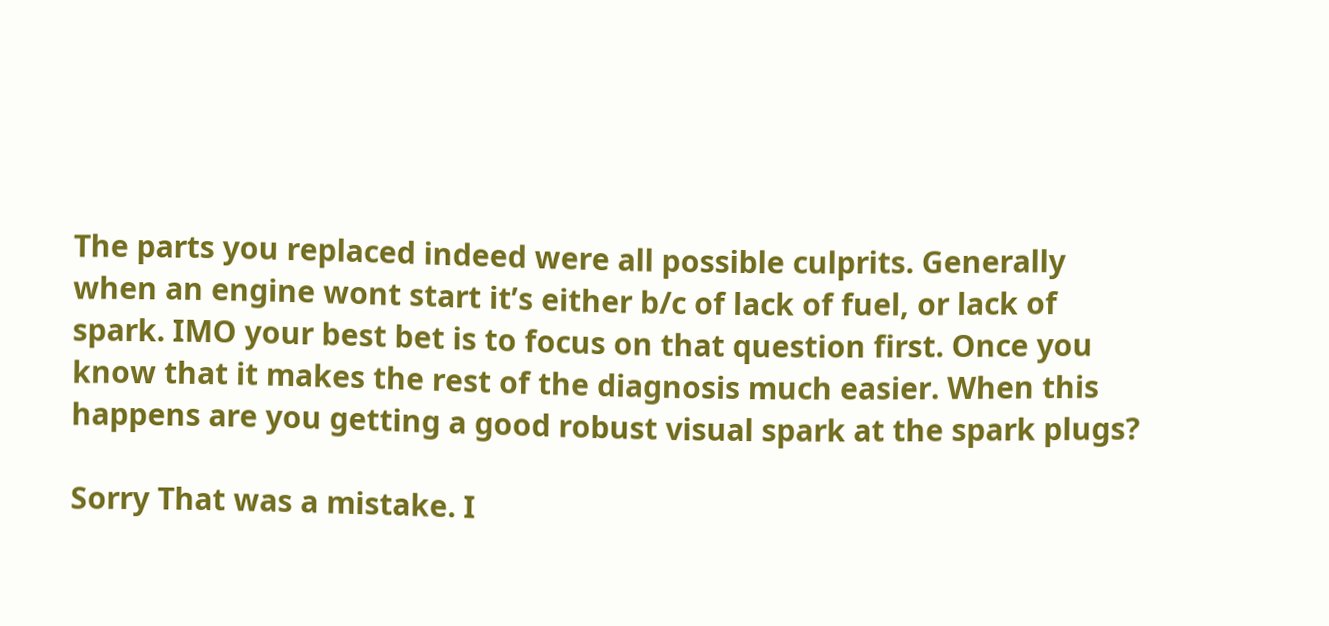The parts you replaced indeed were all possible culprits. Generally when an engine wont start it’s either b/c of lack of fuel, or lack of spark. IMO your best bet is to focus on that question first. Once you know that it makes the rest of the diagnosis much easier. When this happens are you getting a good robust visual spark at the spark plugs?

Sorry That was a mistake. I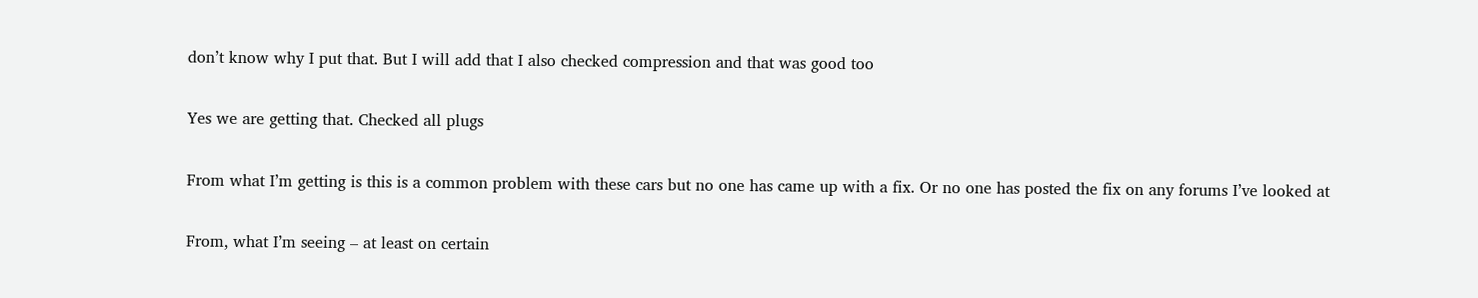don’t know why I put that. But I will add that I also checked compression and that was good too

Yes we are getting that. Checked all plugs

From what I’m getting is this is a common problem with these cars but no one has came up with a fix. Or no one has posted the fix on any forums I’ve looked at

From, what I’m seeing – at least on certain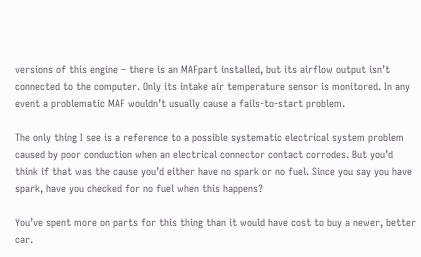versions of this engine – there is an MAFpart installed, but its airflow output isn’t connected to the computer. Only its intake air temperature sensor is monitored. In any event a problematic MAF wouldn’t usually cause a fails-to-start problem.

The only thing I see is a reference to a possible systematic electrical system problem caused by poor conduction when an electrical connector contact corrodes. But you’d think if that was the cause you’d either have no spark or no fuel. Since you say you have spark, have you checked for no fuel when this happens?

You’ve spent more on parts for this thing than it would have cost to buy a newer, better car.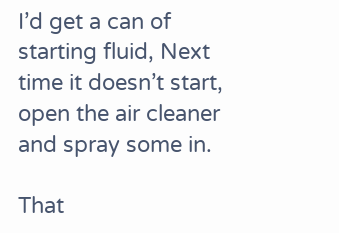I’d get a can of starting fluid, Next time it doesn’t start, open the air cleaner and spray some in.

That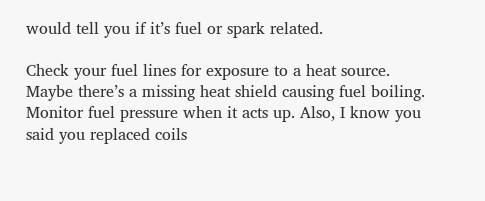would tell you if it’s fuel or spark related.

Check your fuel lines for exposure to a heat source. Maybe there’s a missing heat shield causing fuel boiling. Monitor fuel pressure when it acts up. Also, I know you said you replaced coils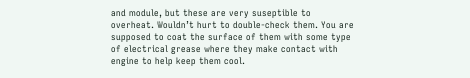and module, but these are very suseptible to overheat. Wouldn’t hurt to double-check them. You are supposed to coat the surface of them with some type of electrical grease where they make contact with engine to help keep them cool.